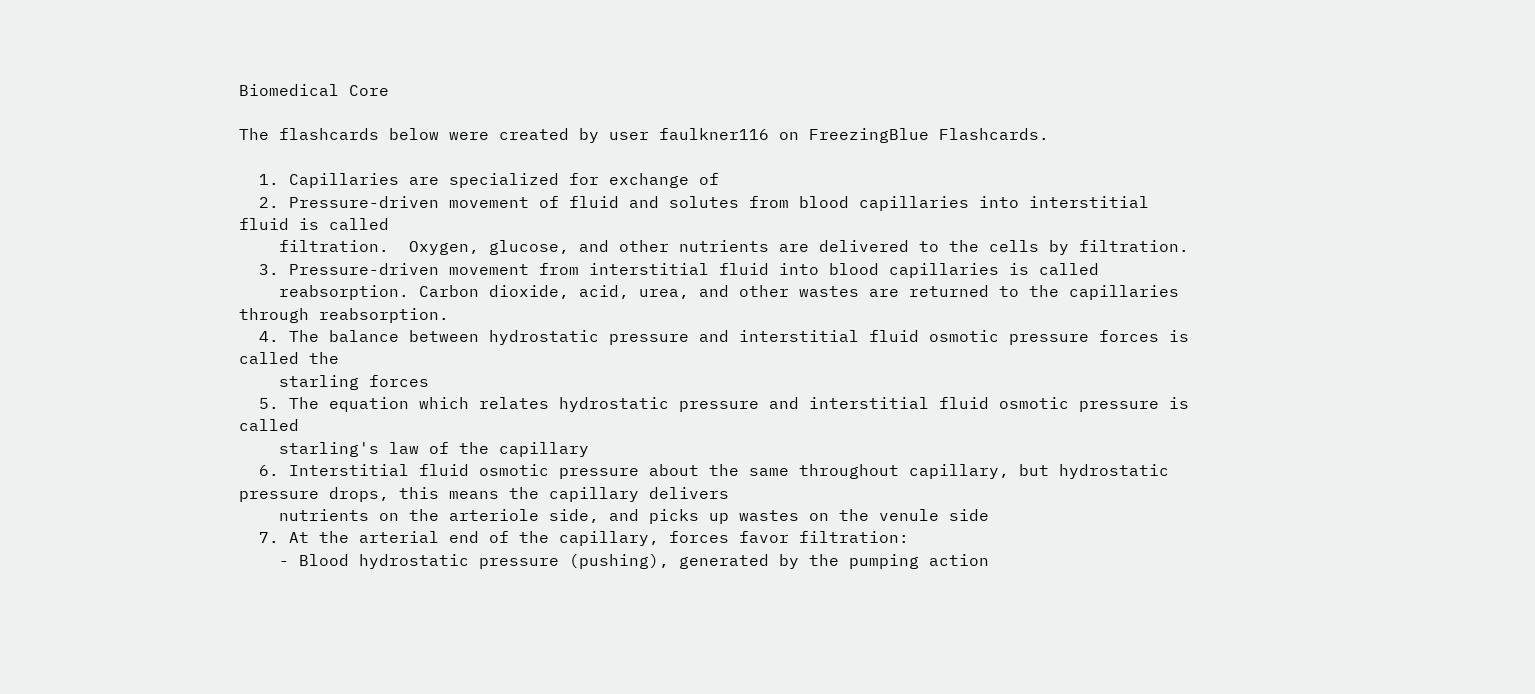Biomedical Core

The flashcards below were created by user faulkner116 on FreezingBlue Flashcards.

  1. Capillaries are specialized for exchange of
  2. Pressure-driven movement of fluid and solutes from blood capillaries into interstitial fluid is called
    filtration.  Oxygen, glucose, and other nutrients are delivered to the cells by filtration.
  3. Pressure-driven movement from interstitial fluid into blood capillaries is called
    reabsorption. Carbon dioxide, acid, urea, and other wastes are returned to the capillaries through reabsorption.
  4. The balance between hydrostatic pressure and interstitial fluid osmotic pressure forces is called the
    starling forces
  5. The equation which relates hydrostatic pressure and interstitial fluid osmotic pressure is called
    starling's law of the capillary
  6. Interstitial fluid osmotic pressure about the same throughout capillary, but hydrostatic pressure drops, this means the capillary delivers
    nutrients on the arteriole side, and picks up wastes on the venule side
  7. At the arterial end of the capillary, forces favor filtration:
    - Blood hydrostatic pressure (pushing), generated by the pumping action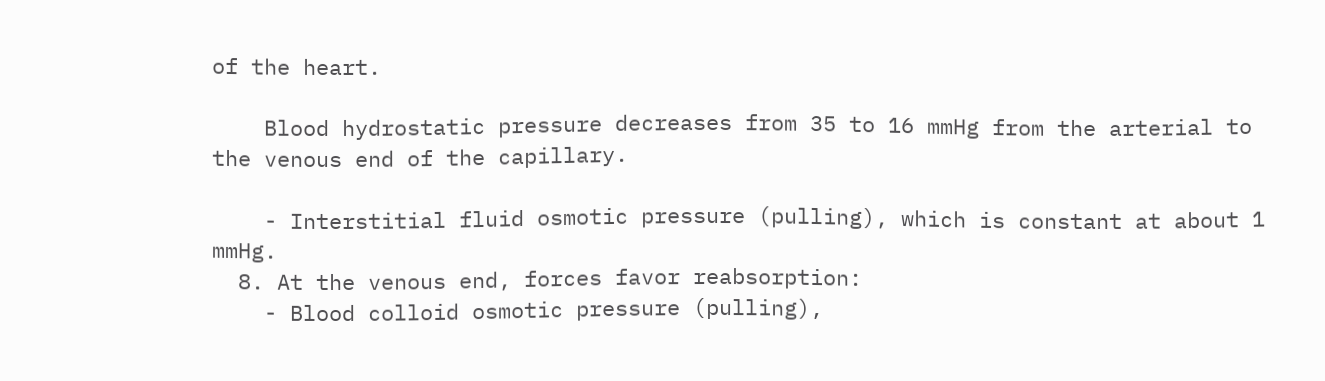of the heart.

    Blood hydrostatic pressure decreases from 35 to 16 mmHg from the arterial to the venous end of the capillary.

    - Interstitial fluid osmotic pressure (pulling), which is constant at about 1 mmHg.
  8. At the venous end, forces favor reabsorption:
    - Blood colloid osmotic pressure (pulling),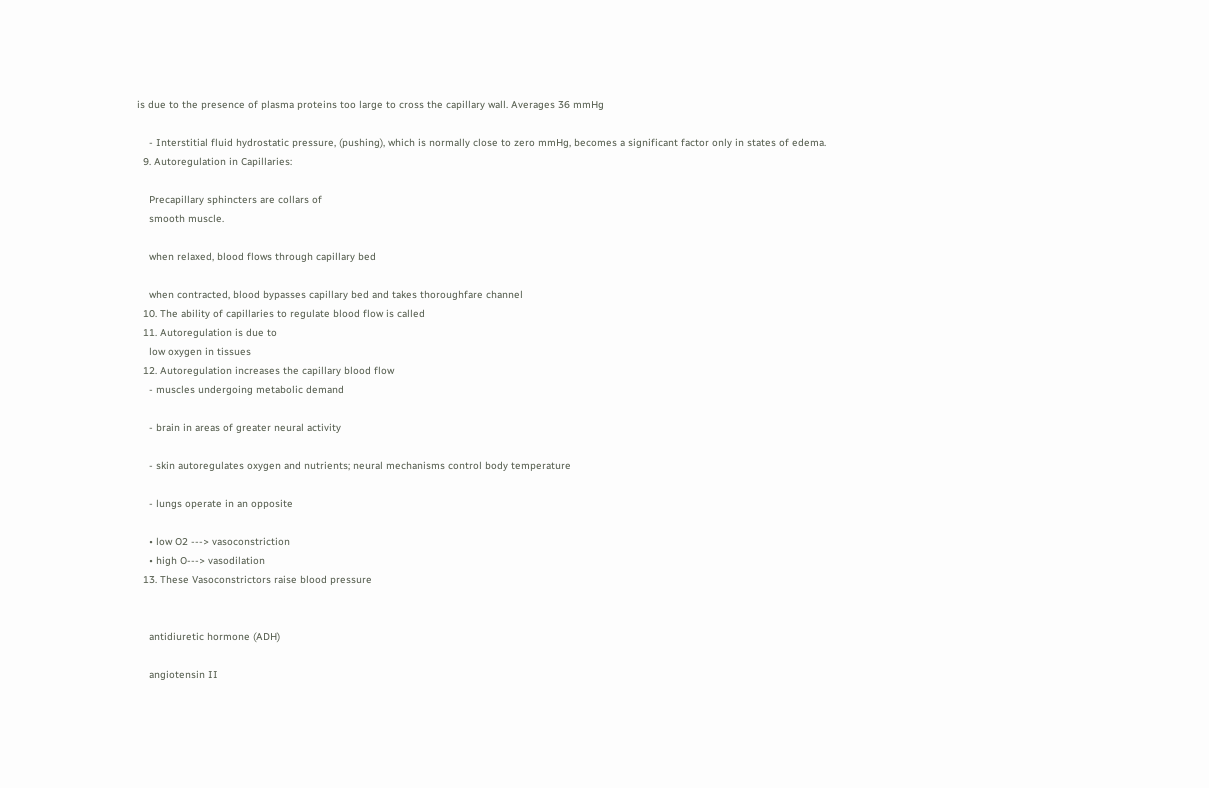is due to the presence of plasma proteins too large to cross the capillary wall. Averages 36 mmHg

    - Interstitial fluid hydrostatic pressure, (pushing), which is normally close to zero mmHg, becomes a significant factor only in states of edema.
  9. Autoregulation in Capillaries:

    Precapillary sphincters are collars of
    smooth muscle.

    when relaxed, blood flows through capillary bed

    when contracted, blood bypasses capillary bed and takes thoroughfare channel
  10. The ability of capillaries to regulate blood flow is called
  11. Autoregulation is due to
    low oxygen in tissues
  12. Autoregulation increases the capillary blood flow
    - muscles undergoing metabolic demand

    - brain in areas of greater neural activity

    - skin autoregulates oxygen and nutrients; neural mechanisms control body temperature

    - lungs operate in an opposite

    • low O2 ---> vasoconstriction
    • high O---> vasodilation
  13. These Vasoconstrictors raise blood pressure


    antidiuretic hormone (ADH)

    angiotensin II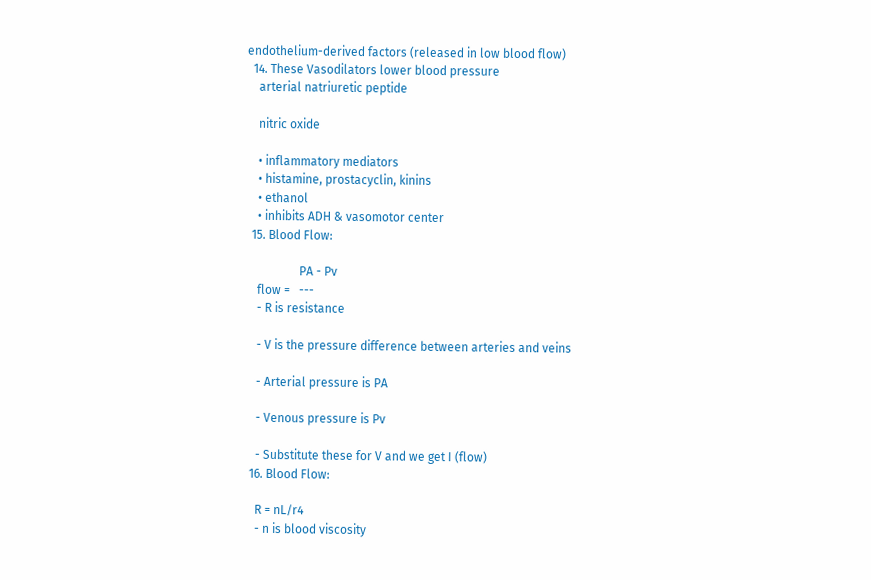endothelium-derived factors (released in low blood flow)
  14. These Vasodilators lower blood pressure
    arterial natriuretic peptide

    nitric oxide

    • inflammatory mediators
    • histamine, prostacyclin, kinins
    • ethanol
    • inhibits ADH & vasomotor center
  15. Blood Flow:

                  PA - Pv
    flow =   ---
    - R is resistance

    - V is the pressure difference between arteries and veins

    - Arterial pressure is PA

    - Venous pressure is Pv

    - Substitute these for V and we get I (flow)
  16. Blood Flow:

    R = nL/r4
    - n is blood viscosity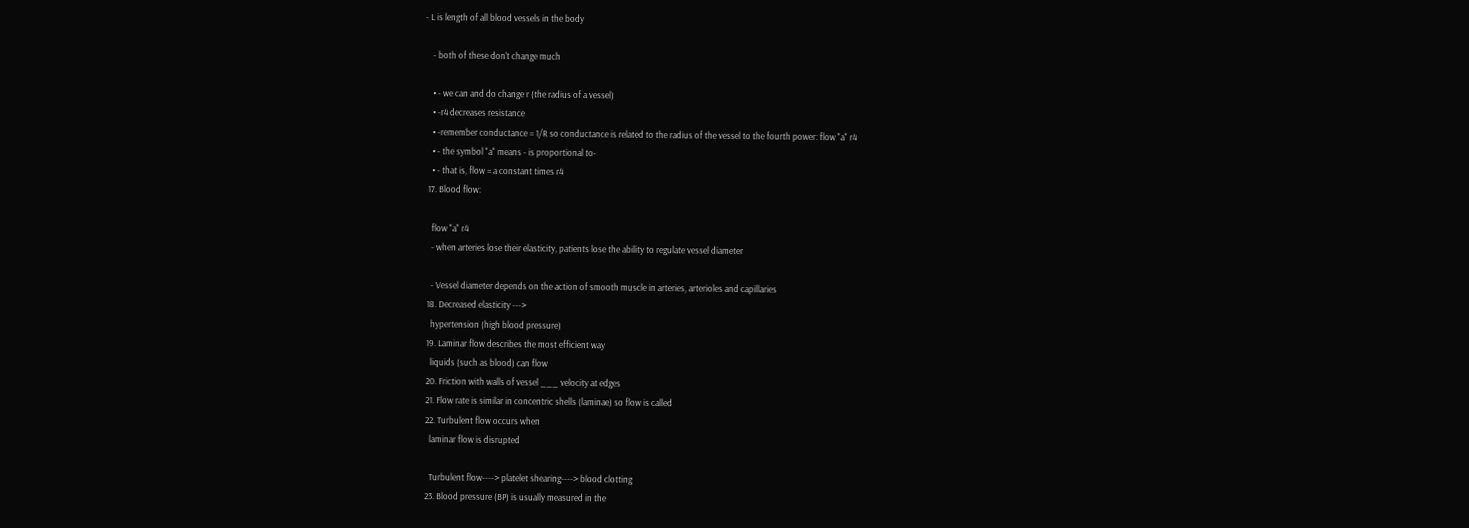- L is length of all blood vessels in the body

    - both of these don't change much

    • - we can and do change r (the radius of a vessel)
    • -r4 decreases resistance
    • -remember conductance = 1/R so conductance is related to the radius of the vessel to the fourth power: flow "a" r4
    • - the symbol "a" means - is proportional to-
    • - that is, flow = a constant times r4
  17. Blood flow:

    flow "a" r4
    - when arteries lose their elasticity, patients lose the ability to regulate vessel diameter

    - Vessel diameter depends on the action of smooth muscle in arteries, arterioles and capillaries
  18. Decreased elasticity --->
    hypertension (high blood pressure)
  19. Laminar flow describes the most efficient way
    liquids (such as blood) can flow
  20. Friction with walls of vessel ___ velocity at edges
  21. Flow rate is similar in concentric shells (laminae) so flow is called
  22. Turbulent flow occurs when
    laminar flow is disrupted

    Turbulent flow----> platelet shearing----> blood clotting
  23. Blood pressure (BP) is usually measured in the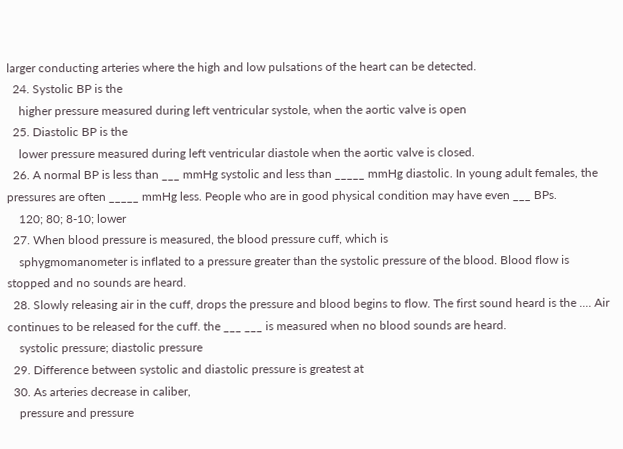larger conducting arteries where the high and low pulsations of the heart can be detected.
  24. Systolic BP is the
    higher pressure measured during left ventricular systole, when the aortic valve is open
  25. Diastolic BP is the
    lower pressure measured during left ventricular diastole when the aortic valve is closed.
  26. A normal BP is less than ___ mmHg systolic and less than _____ mmHg diastolic. In young adult females, the pressures are often _____ mmHg less. People who are in good physical condition may have even ___ BPs.
    120; 80; 8-10; lower
  27. When blood pressure is measured, the blood pressure cuff, which is
    sphygmomanometer is inflated to a pressure greater than the systolic pressure of the blood. Blood flow is stopped and no sounds are heard.
  28. Slowly releasing air in the cuff, drops the pressure and blood begins to flow. The first sound heard is the .... Air continues to be released for the cuff. the ___ ___ is measured when no blood sounds are heard.
    systolic pressure; diastolic pressure
  29. Difference between systolic and diastolic pressure is greatest at
  30. As arteries decrease in caliber,
    pressure and pressure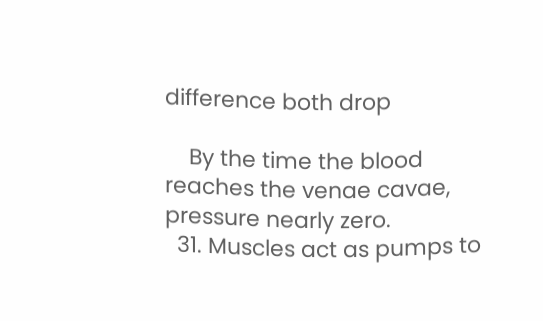difference both drop

    By the time the blood reaches the venae cavae, pressure nearly zero.
  31. Muscles act as pumps to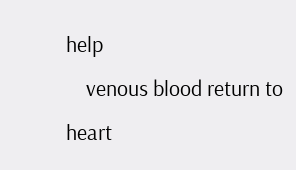help
    venous blood return to heart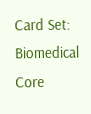Card Set:
Biomedical Core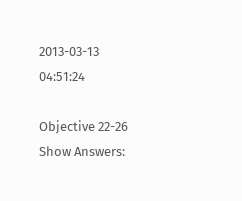2013-03-13 04:51:24

Objective 22-26
Show Answers: